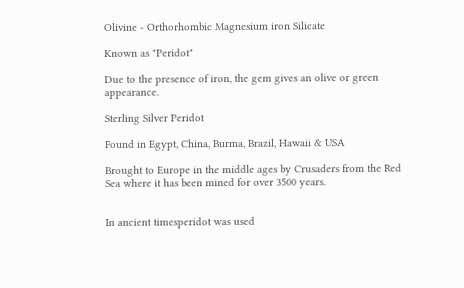Olivine - Orthorhombic Magnesium iron Silicate

Known as "Peridot"

Due to the presence of iron, the gem gives an olive or green appearance.

Sterling Silver Peridot

Found in Egypt, China, Burma, Brazil, Hawaii & USA

Brought to Europe in the middle ages by Crusaders from the Red Sea where it has been mined for over 3500 years.


In ancient timesperidot was used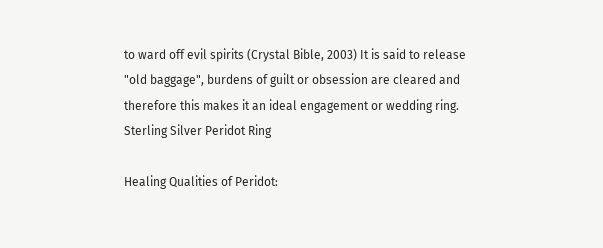to ward off evil spirits (Crystal Bible, 2003) It is said to release "old baggage", burdens of guilt or obsession are cleared and therefore this makes it an ideal engagement or wedding ring. Sterling Silver Peridot Ring

Healing Qualities of Peridot: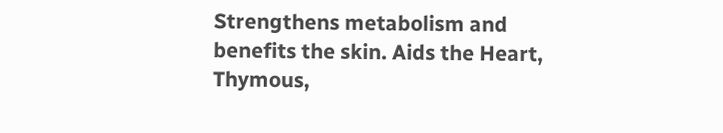Strengthens metabolism and benefits the skin. Aids the Heart, Thymous,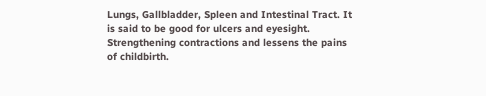Lungs, Gallbladder, Spleen and Intestinal Tract. It is said to be good for ulcers and eyesight. Strengthening contractions and lessens the pains of childbirth.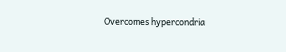Overcomes hypercondria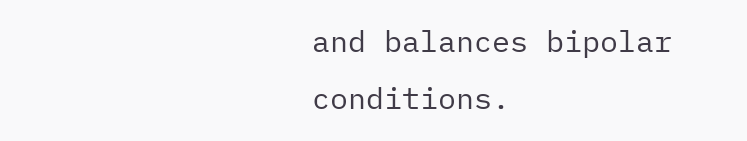and balances bipolar conditions.